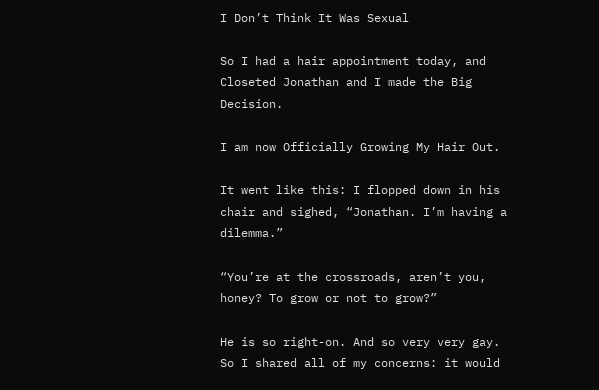I Don’t Think It Was Sexual

So I had a hair appointment today, and Closeted Jonathan and I made the Big Decision.

I am now Officially Growing My Hair Out.

It went like this: I flopped down in his chair and sighed, “Jonathan. I’m having a dilemma.”

“You’re at the crossroads, aren’t you, honey? To grow or not to grow?”

He is so right-on. And so very very gay. So I shared all of my concerns: it would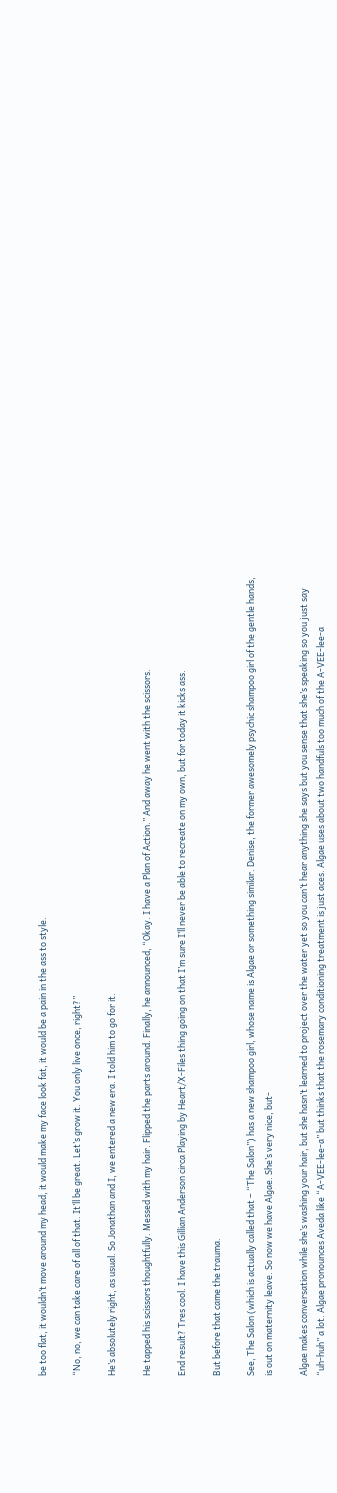be too flat, it wouldn’t move around my head, it would make my face look fat, it would be a pain in the ass to style.

“No, no, we can take care of all of that. It’ll be great. Let’s grow it. You only live once, right?”

He’s absolutely right, as usual. So Jonathan and I, we entered a new era. I told him to go for it.

He tapped his scissors thoughtfully. Messed with my hair. Flipped the parts around. Finally, he announced, “Okay. I have a Plan of Action.” And away he went with the scissors.

End result? Tres cool. I have this Gillian Anderson circa Playing by Heart/X-Files thing going on that I’m sure I’ll never be able to recreate on my own, but for today it kicks ass.

But before that came the trauma.

See, The Salon (which is actually called that – “The Salon”) has a new shampoo girl, whose name is Algae or something similar. Denise, the former awesomely psychic shampoo girl of the gentle hands, is out on maternity leave. So now we have Algae. She’s very nice, but-

Algae makes conversation while she’s washing your hair, but she hasn’t learned to project over the water yet so you can’t hear anything she says but you sense that she’s speaking so you just say “uh-huh” a lot. Algae pronounces Aveda like “A-VEE-lee-a” but thinks that the rosemary conditioning treatment is just aces. Algae uses about two handfuls too much of the A-VEE-lee-a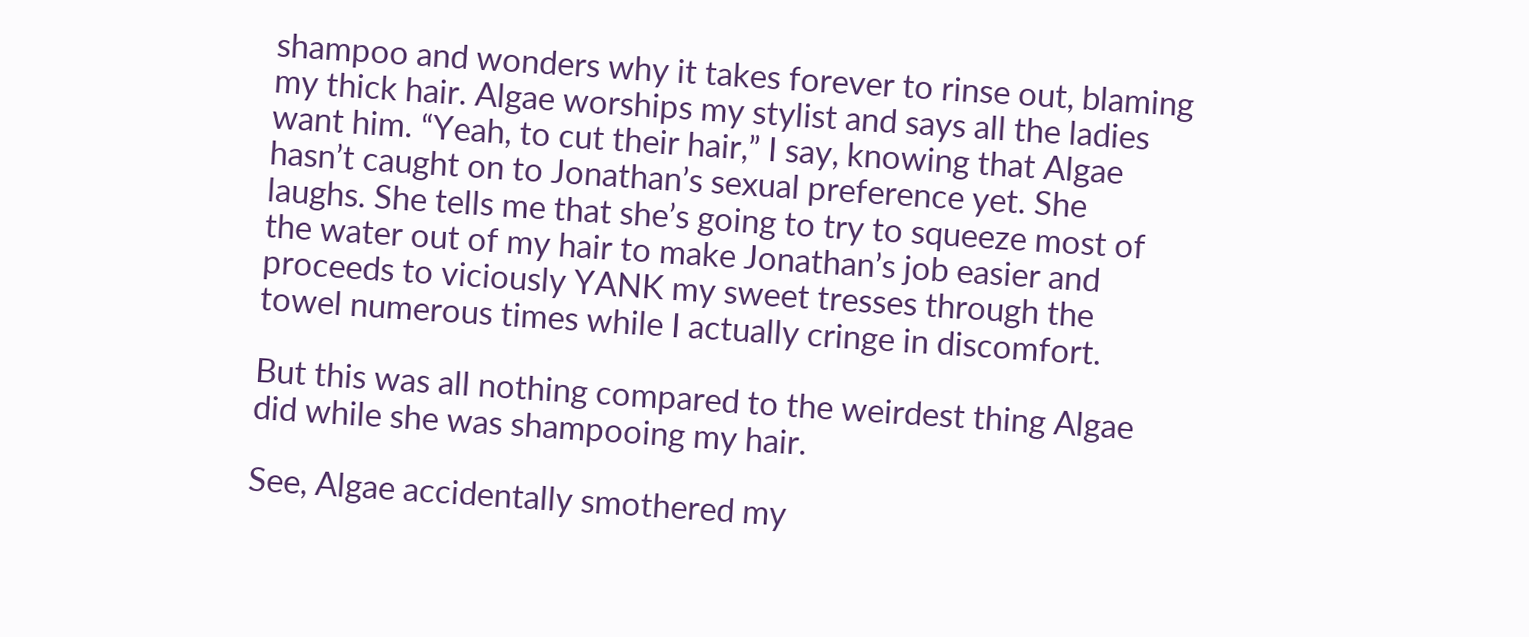shampoo and wonders why it takes forever to rinse out, blaming my thick hair. Algae worships my stylist and says all the ladies want him. “Yeah, to cut their hair,” I say, knowing that Algae hasn’t caught on to Jonathan’s sexual preference yet. She laughs. She tells me that she’s going to try to squeeze most of the water out of my hair to make Jonathan’s job easier and proceeds to viciously YANK my sweet tresses through the towel numerous times while I actually cringe in discomfort.

But this was all nothing compared to the weirdest thing Algae did while she was shampooing my hair.

See, Algae accidentally smothered my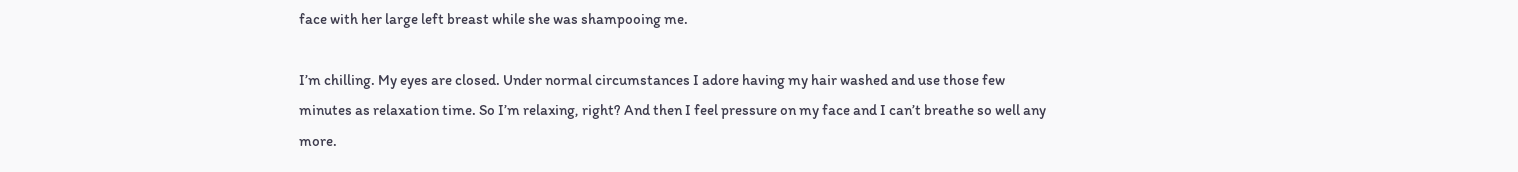face with her large left breast while she was shampooing me.

I’m chilling. My eyes are closed. Under normal circumstances I adore having my hair washed and use those few minutes as relaxation time. So I’m relaxing, right? And then I feel pressure on my face and I can’t breathe so well any more.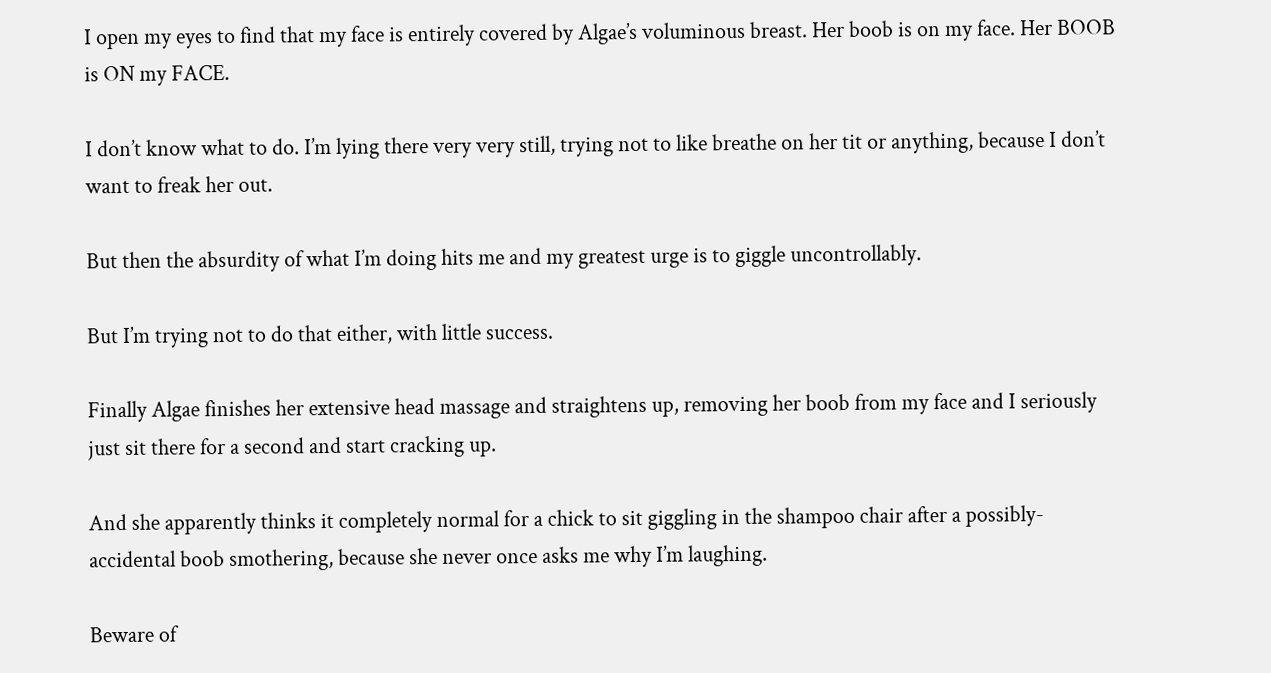I open my eyes to find that my face is entirely covered by Algae’s voluminous breast. Her boob is on my face. Her BOOB is ON my FACE.

I don’t know what to do. I’m lying there very very still, trying not to like breathe on her tit or anything, because I don’t want to freak her out.

But then the absurdity of what I’m doing hits me and my greatest urge is to giggle uncontrollably.

But I’m trying not to do that either, with little success.

Finally Algae finishes her extensive head massage and straightens up, removing her boob from my face and I seriously just sit there for a second and start cracking up.

And she apparently thinks it completely normal for a chick to sit giggling in the shampoo chair after a possibly-accidental boob smothering, because she never once asks me why I’m laughing.

Beware of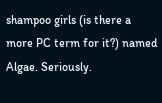shampoo girls (is there a more PC term for it?) named Algae. Seriously.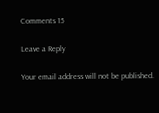Comments 15

Leave a Reply

Your email address will not be published.